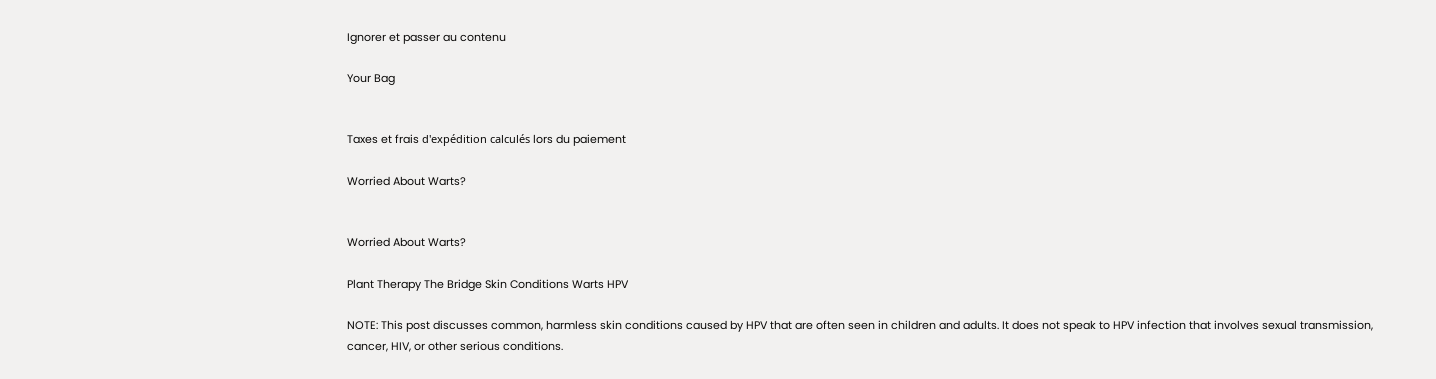Ignorer et passer au contenu

Your Bag


Taxes et frais d'expédition calculés lors du paiement

Worried About Warts?


Worried About Warts?

Plant Therapy The Bridge Skin Conditions Warts HPV

NOTE: This post discusses common, harmless skin conditions caused by HPV that are often seen in children and adults. It does not speak to HPV infection that involves sexual transmission, cancer, HIV, or other serious conditions.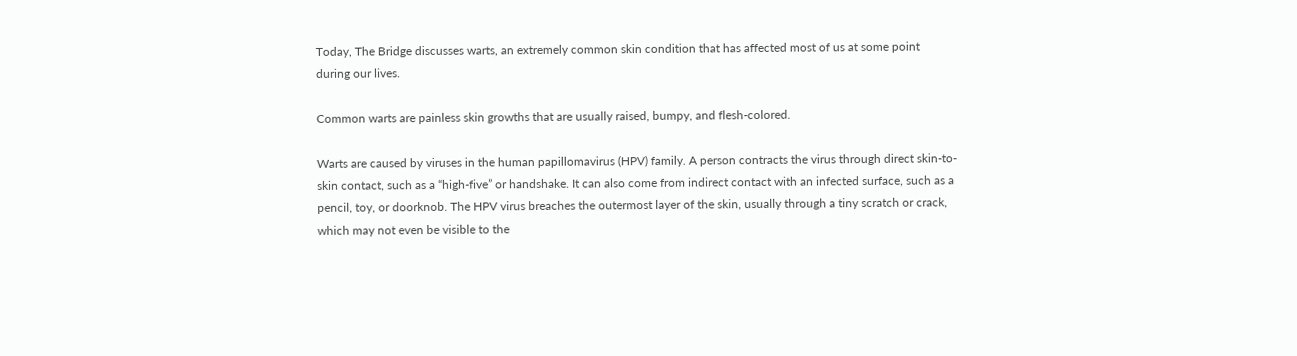Today, The Bridge discusses warts, an extremely common skin condition that has affected most of us at some point during our lives.

Common warts are painless skin growths that are usually raised, bumpy, and flesh-colored.

Warts are caused by viruses in the human papillomavirus (HPV) family. A person contracts the virus through direct skin-to-skin contact, such as a “high-five” or handshake. It can also come from indirect contact with an infected surface, such as a pencil, toy, or doorknob. The HPV virus breaches the outermost layer of the skin, usually through a tiny scratch or crack, which may not even be visible to the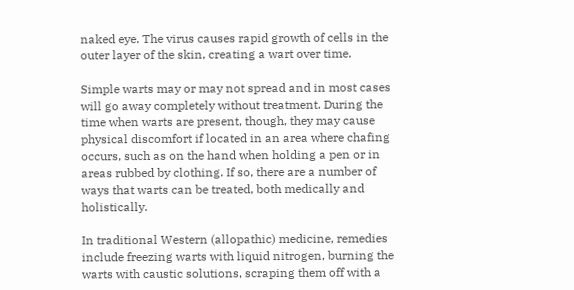naked eye. The virus causes rapid growth of cells in the outer layer of the skin, creating a wart over time.

Simple warts may or may not spread and in most cases will go away completely without treatment. During the time when warts are present, though, they may cause physical discomfort if located in an area where chafing occurs, such as on the hand when holding a pen or in areas rubbed by clothing. If so, there are a number of ways that warts can be treated, both medically and holistically.

In traditional Western (allopathic) medicine, remedies include freezing warts with liquid nitrogen, burning the warts with caustic solutions, scraping them off with a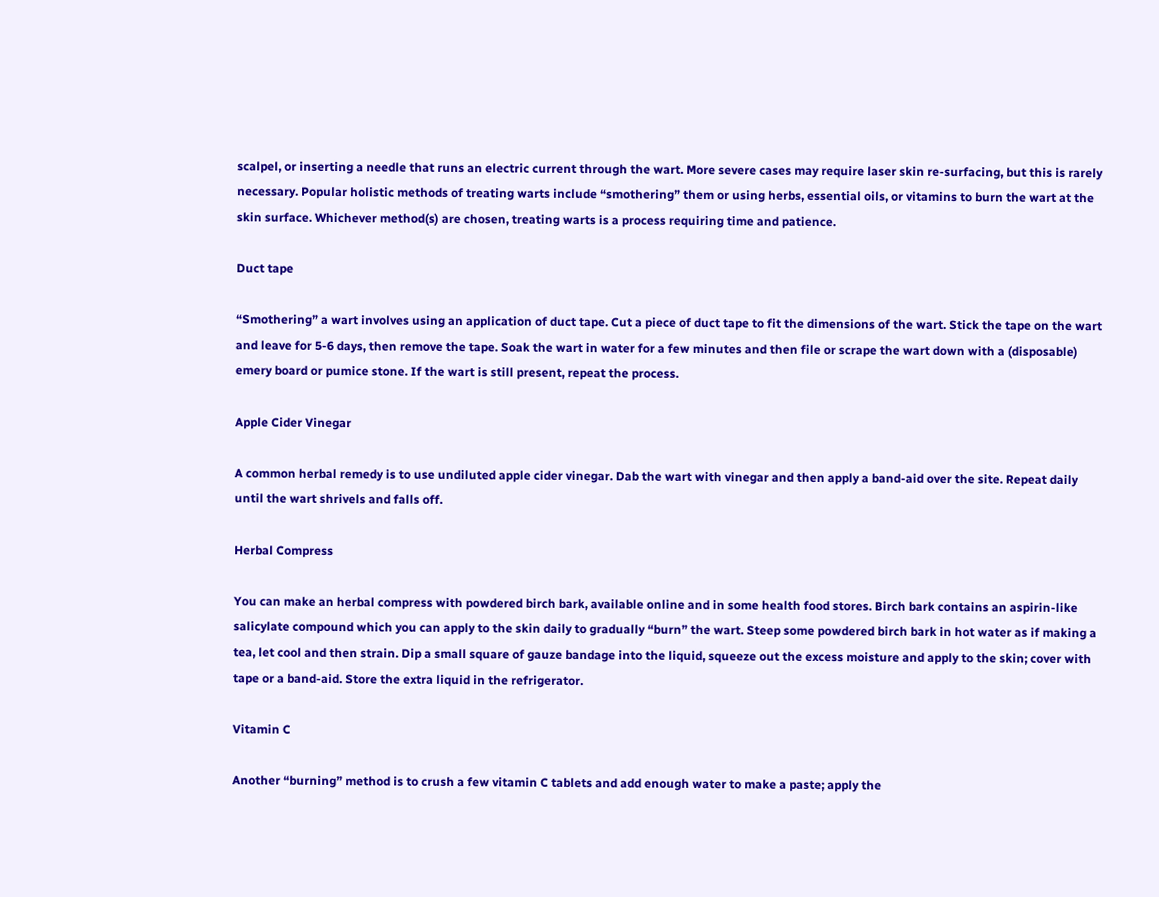scalpel, or inserting a needle that runs an electric current through the wart. More severe cases may require laser skin re-surfacing, but this is rarely necessary. Popular holistic methods of treating warts include “smothering” them or using herbs, essential oils, or vitamins to burn the wart at the skin surface. Whichever method(s) are chosen, treating warts is a process requiring time and patience.

Duct tape

“Smothering” a wart involves using an application of duct tape. Cut a piece of duct tape to fit the dimensions of the wart. Stick the tape on the wart and leave for 5-6 days, then remove the tape. Soak the wart in water for a few minutes and then file or scrape the wart down with a (disposable) emery board or pumice stone. If the wart is still present, repeat the process.

Apple Cider Vinegar

A common herbal remedy is to use undiluted apple cider vinegar. Dab the wart with vinegar and then apply a band-aid over the site. Repeat daily until the wart shrivels and falls off.

Herbal Compress

You can make an herbal compress with powdered birch bark, available online and in some health food stores. Birch bark contains an aspirin-like salicylate compound which you can apply to the skin daily to gradually “burn” the wart. Steep some powdered birch bark in hot water as if making a tea, let cool and then strain. Dip a small square of gauze bandage into the liquid, squeeze out the excess moisture and apply to the skin; cover with tape or a band-aid. Store the extra liquid in the refrigerator.

Vitamin C

Another “burning” method is to crush a few vitamin C tablets and add enough water to make a paste; apply the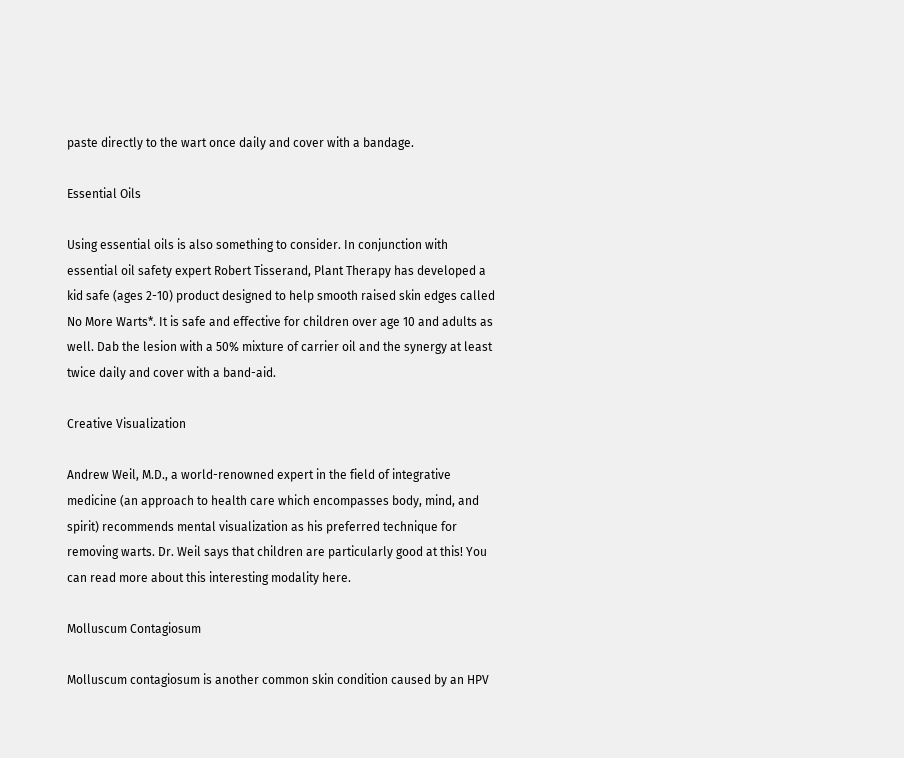paste directly to the wart once daily and cover with a bandage.

Essential Oils

Using essential oils is also something to consider. In conjunction with essential oil safety expert Robert Tisserand, Plant Therapy has developed a kid safe (ages 2-10) product designed to help smooth raised skin edges called No More Warts*. It is safe and effective for children over age 10 and adults as well. Dab the lesion with a 50% mixture of carrier oil and the synergy at least twice daily and cover with a band-aid.

Creative Visualization

Andrew Weil, M.D., a world-renowned expert in the field of integrative medicine (an approach to health care which encompasses body, mind, and spirit) recommends mental visualization as his preferred technique for removing warts. Dr. Weil says that children are particularly good at this! You can read more about this interesting modality here.

Molluscum Contagiosum

Molluscum contagiosum is another common skin condition caused by an HPV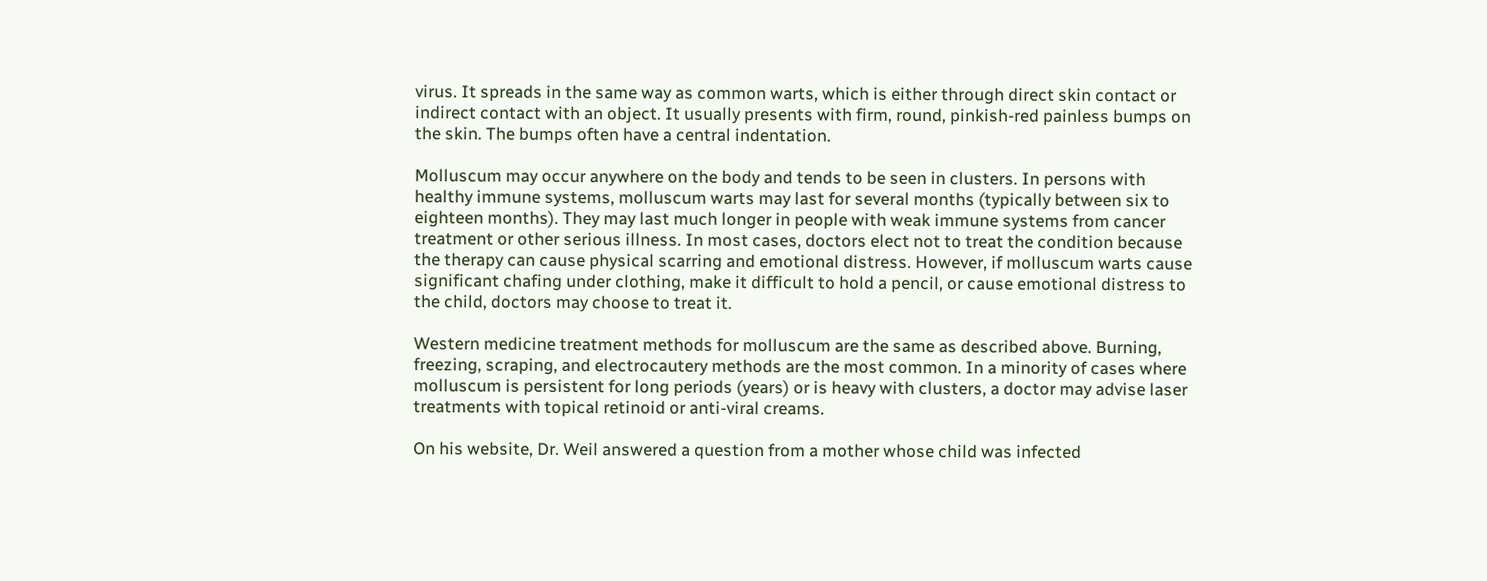virus. It spreads in the same way as common warts, which is either through direct skin contact or indirect contact with an object. It usually presents with firm, round, pinkish-red painless bumps on the skin. The bumps often have a central indentation.

Molluscum may occur anywhere on the body and tends to be seen in clusters. In persons with healthy immune systems, molluscum warts may last for several months (typically between six to eighteen months). They may last much longer in people with weak immune systems from cancer treatment or other serious illness. In most cases, doctors elect not to treat the condition because the therapy can cause physical scarring and emotional distress. However, if molluscum warts cause significant chafing under clothing, make it difficult to hold a pencil, or cause emotional distress to the child, doctors may choose to treat it.

Western medicine treatment methods for molluscum are the same as described above. Burning, freezing, scraping, and electrocautery methods are the most common. In a minority of cases where molluscum is persistent for long periods (years) or is heavy with clusters, a doctor may advise laser treatments with topical retinoid or anti-viral creams.

On his website, Dr. Weil answered a question from a mother whose child was infected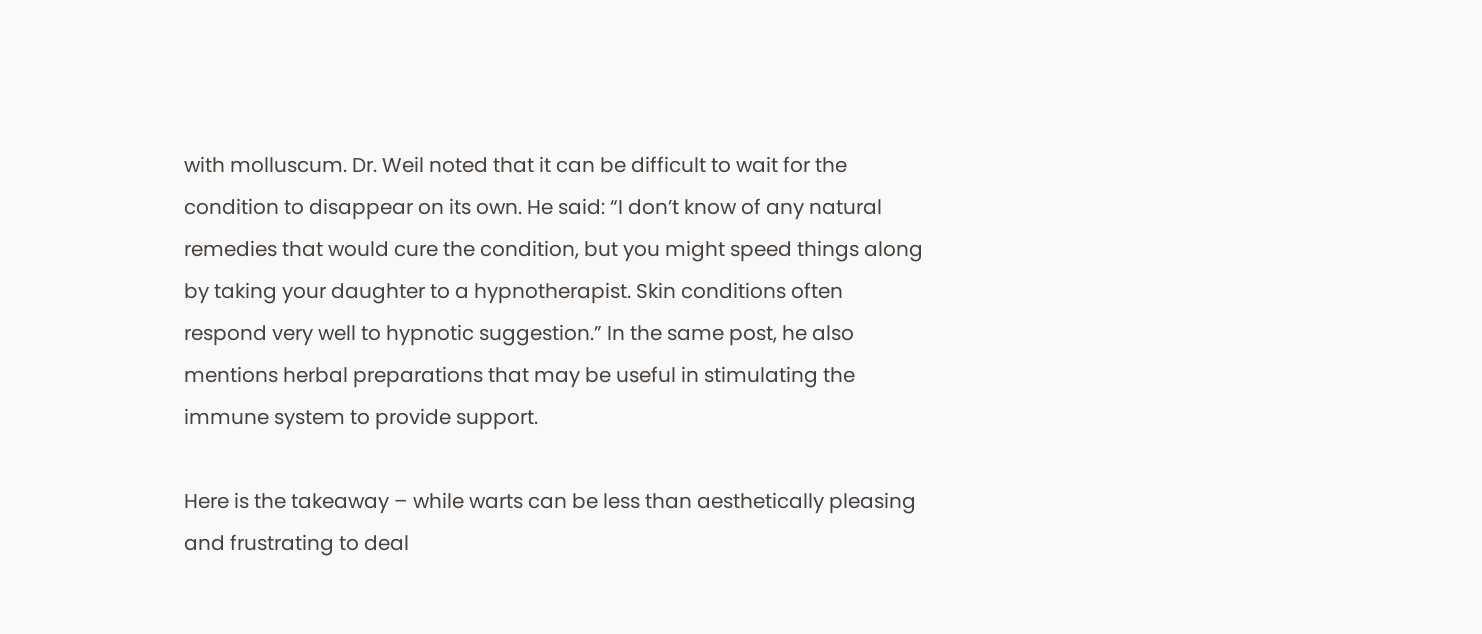with molluscum. Dr. Weil noted that it can be difficult to wait for the condition to disappear on its own. He said: “I don’t know of any natural remedies that would cure the condition, but you might speed things along by taking your daughter to a hypnotherapist. Skin conditions often respond very well to hypnotic suggestion.” In the same post, he also mentions herbal preparations that may be useful in stimulating the immune system to provide support.

Here is the takeaway – while warts can be less than aesthetically pleasing and frustrating to deal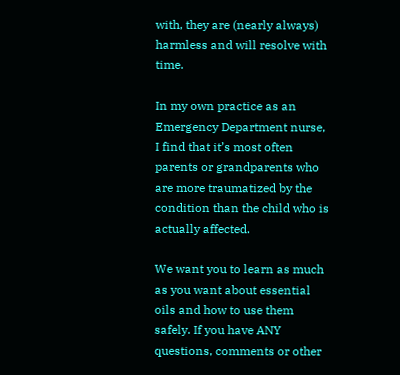with, they are (nearly always) harmless and will resolve with time.

In my own practice as an Emergency Department nurse, I find that it’s most often parents or grandparents who are more traumatized by the condition than the child who is actually affected.

We want you to learn as much as you want about essential oils and how to use them safely. If you have ANY questions, comments or other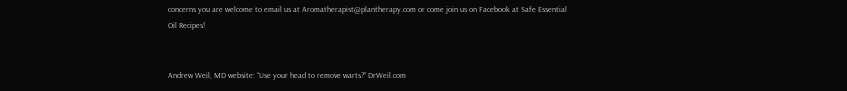concerns you are welcome to email us at Aromatherapist@plantherapy.com or come join us on Facebook at Safe Essential Oil Recipes!


Andrew Weil, MD website: “Use your head to remove warts?” DrWeil.com